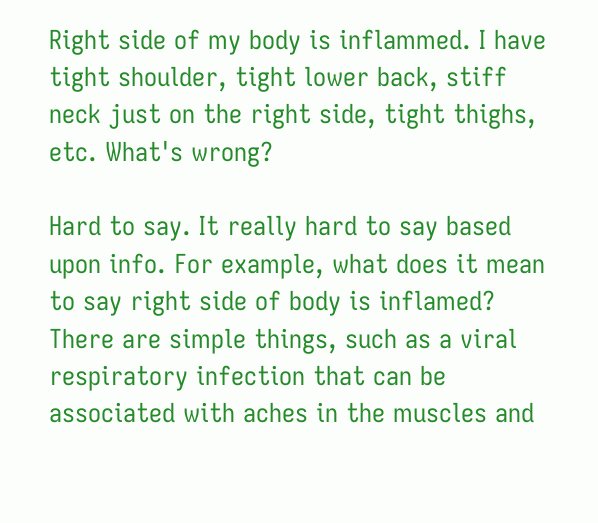Right side of my body is inflammed. I have tight shoulder, tight lower back, stiff neck just on the right side, tight thighs, etc. What's wrong?

Hard to say. It really hard to say based upon info. For example, what does it mean to say right side of body is inflamed? There are simple things, such as a viral respiratory infection that can be associated with aches in the muscles and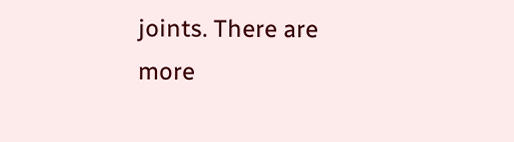joints. There are more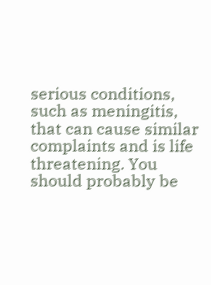serious conditions, such as meningitis, that can cause similar complaints and is life threatening. You should probably be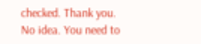checked. Thank you.
No idea. You need to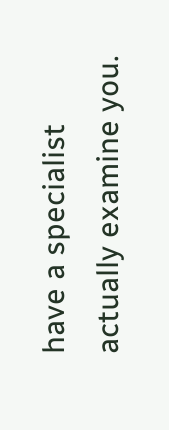have a specialist actually examine you.